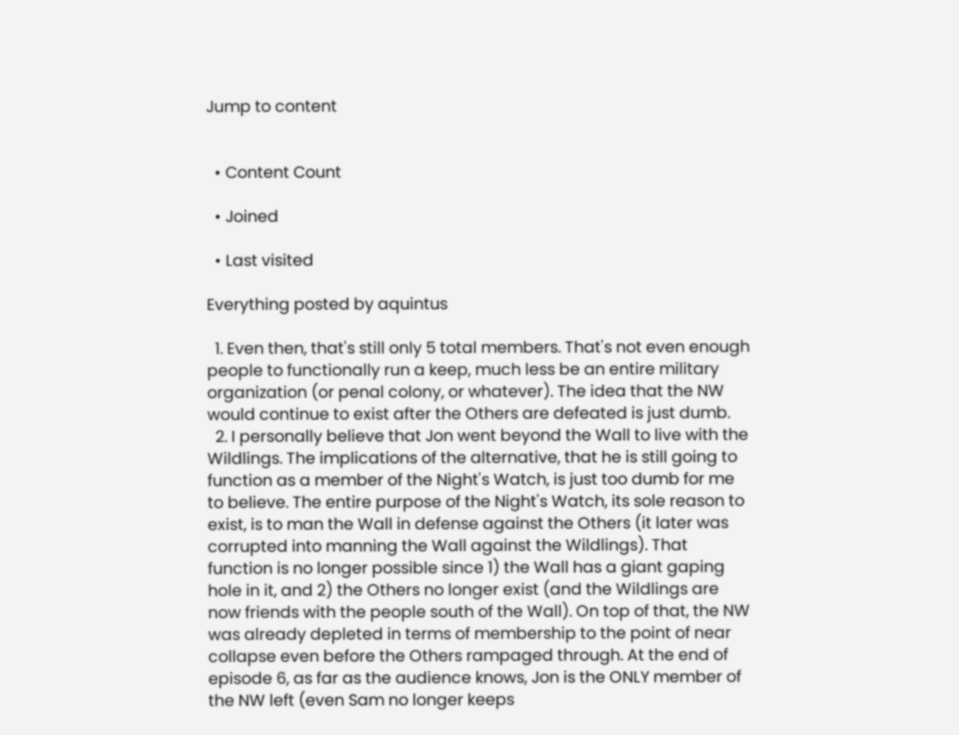Jump to content


  • Content Count

  • Joined

  • Last visited

Everything posted by aquintus

  1. Even then, that's still only 5 total members. That's not even enough people to functionally run a keep, much less be an entire military organization (or penal colony, or whatever). The idea that the NW would continue to exist after the Others are defeated is just dumb.
  2. I personally believe that Jon went beyond the Wall to live with the Wildlings. The implications of the alternative, that he is still going to function as a member of the Night's Watch, is just too dumb for me to believe. The entire purpose of the Night's Watch, its sole reason to exist, is to man the Wall in defense against the Others (it later was corrupted into manning the Wall against the Wildlings). That function is no longer possible since 1) the Wall has a giant gaping hole in it, and 2) the Others no longer exist (and the Wildlings are now friends with the people south of the Wall). On top of that, the NW was already depleted in terms of membership to the point of near collapse even before the Others rampaged through. At the end of episode 6, as far as the audience knows, Jon is the ONLY member of the NW left (even Sam no longer keeps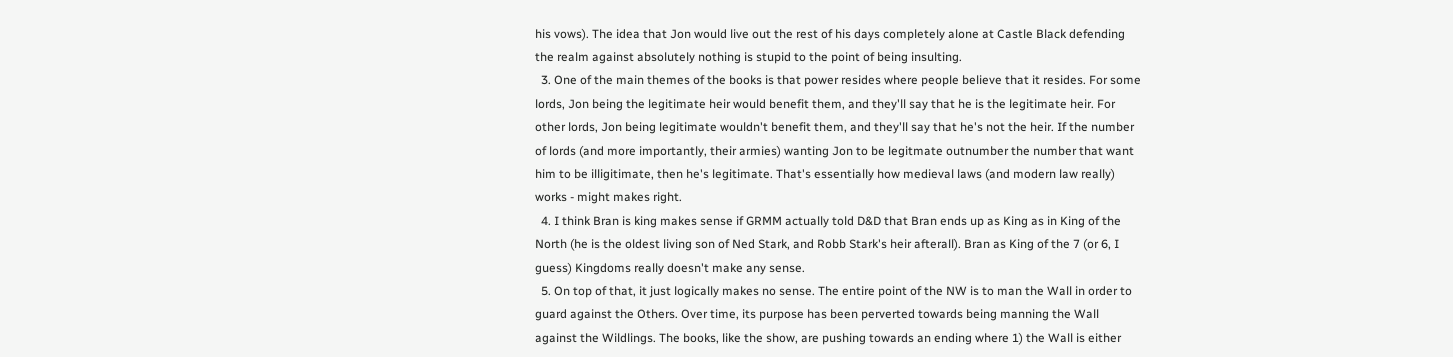his vows). The idea that Jon would live out the rest of his days completely alone at Castle Black defending the realm against absolutely nothing is stupid to the point of being insulting.
  3. One of the main themes of the books is that power resides where people believe that it resides. For some lords, Jon being the legitimate heir would benefit them, and they'll say that he is the legitimate heir. For other lords, Jon being legitimate wouldn't benefit them, and they'll say that he's not the heir. If the number of lords (and more importantly, their armies) wanting Jon to be legitmate outnumber the number that want him to be illigitimate, then he's legitimate. That's essentially how medieval laws (and modern law really) works - might makes right.
  4. I think Bran is king makes sense if GRMM actually told D&D that Bran ends up as King as in King of the North (he is the oldest living son of Ned Stark, and Robb Stark's heir afterall). Bran as King of the 7 (or 6, I guess) Kingdoms really doesn't make any sense.
  5. On top of that, it just logically makes no sense. The entire point of the NW is to man the Wall in order to guard against the Others. Over time, its purpose has been perverted towards being manning the Wall against the Wildlings. The books, like the show, are pushing towards an ending where 1) the Wall is either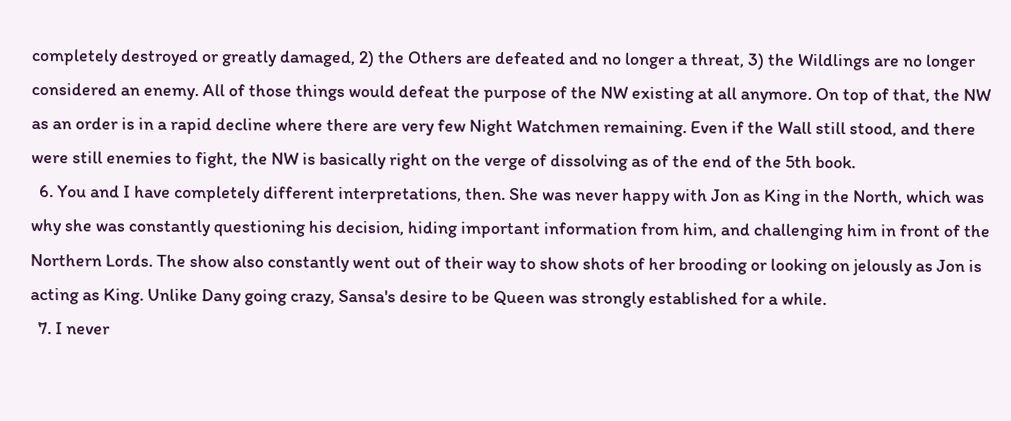completely destroyed or greatly damaged, 2) the Others are defeated and no longer a threat, 3) the Wildlings are no longer considered an enemy. All of those things would defeat the purpose of the NW existing at all anymore. On top of that, the NW as an order is in a rapid decline where there are very few Night Watchmen remaining. Even if the Wall still stood, and there were still enemies to fight, the NW is basically right on the verge of dissolving as of the end of the 5th book.
  6. You and I have completely different interpretations, then. She was never happy with Jon as King in the North, which was why she was constantly questioning his decision, hiding important information from him, and challenging him in front of the Northern Lords. The show also constantly went out of their way to show shots of her brooding or looking on jelously as Jon is acting as King. Unlike Dany going crazy, Sansa's desire to be Queen was strongly established for a while.
  7. I never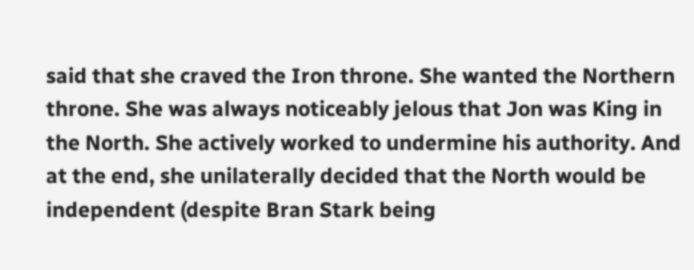said that she craved the Iron throne. She wanted the Northern throne. She was always noticeably jelous that Jon was King in the North. She actively worked to undermine his authority. And at the end, she unilaterally decided that the North would be independent (despite Bran Stark being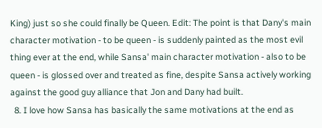King) just so she could finally be Queen. Edit: The point is that Dany's main character motivation - to be queen - is suddenly painted as the most evil thing ever at the end, while Sansa' main character motivation - also to be queen - is glossed over and treated as fine, despite Sansa actively working against the good guy alliance that Jon and Dany had built.
  8. I love how Sansa has basically the same motivations at the end as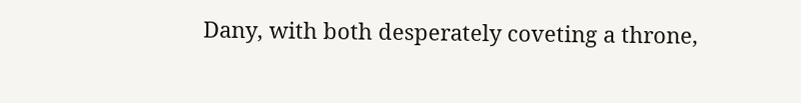Dany, with both desperately coveting a throne,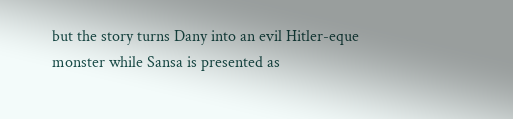but the story turns Dany into an evil Hitler-eque monster while Sansa is presented as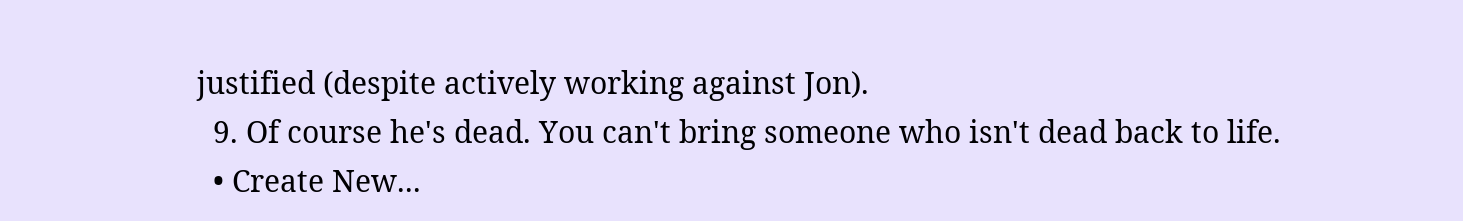justified (despite actively working against Jon).
  9. Of course he's dead. You can't bring someone who isn't dead back to life.
  • Create New...